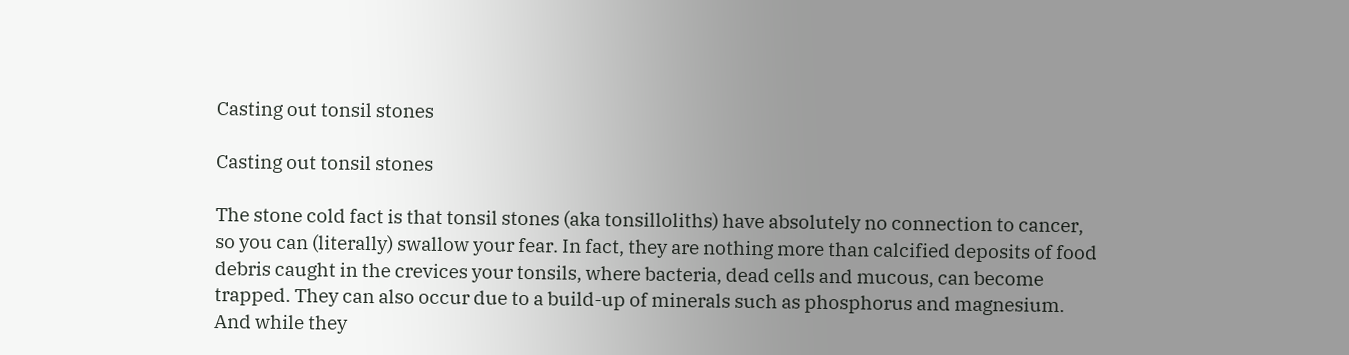Casting out tonsil stones

Casting out tonsil stones

The stone cold fact is that tonsil stones (aka tonsilloliths) have absolutely no connection to cancer, so you can (literally) swallow your fear. In fact, they are nothing more than calcified deposits of food debris caught in the crevices your tonsils, where bacteria, dead cells and mucous, can become trapped. They can also occur due to a build-up of minerals such as phosphorus and magnesium. And while they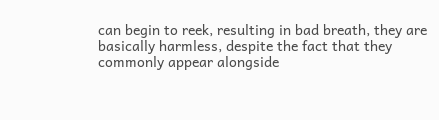can begin to reek, resulting in bad breath, they are basically harmless, despite the fact that they commonly appear alongside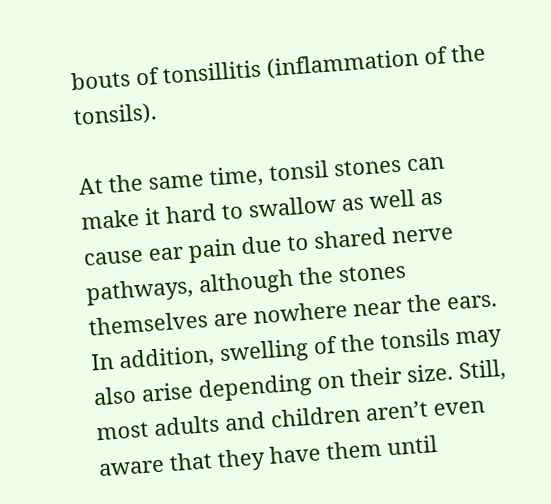bouts of tonsillitis (inflammation of the tonsils).

At the same time, tonsil stones can make it hard to swallow as well as cause ear pain due to shared nerve pathways, although the stones themselves are nowhere near the ears. In addition, swelling of the tonsils may also arise depending on their size. Still, most adults and children aren’t even aware that they have them until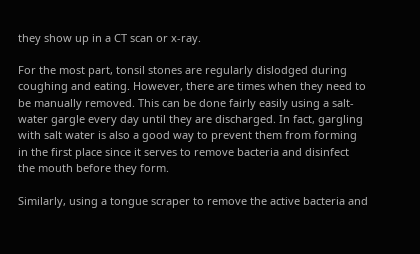they show up in a CT scan or x-ray.

For the most part, tonsil stones are regularly dislodged during coughing and eating. However, there are times when they need to be manually removed. This can be done fairly easily using a salt-water gargle every day until they are discharged. In fact, gargling with salt water is also a good way to prevent them from forming in the first place since it serves to remove bacteria and disinfect the mouth before they form.

Similarly, using a tongue scraper to remove the active bacteria and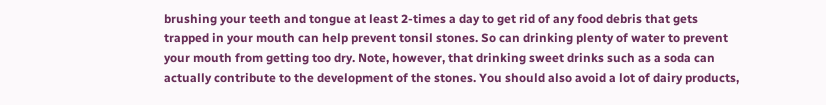brushing your teeth and tongue at least 2-times a day to get rid of any food debris that gets trapped in your mouth can help prevent tonsil stones. So can drinking plenty of water to prevent your mouth from getting too dry. Note, however, that drinking sweet drinks such as a soda can actually contribute to the development of the stones. You should also avoid a lot of dairy products,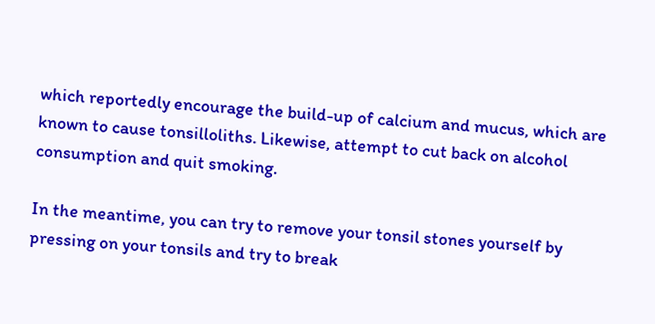which reportedly encourage the build-up of calcium and mucus, which are known to cause tonsilloliths. Likewise, attempt to cut back on alcohol consumption and quit smoking.

In the meantime, you can try to remove your tonsil stones yourself by pressing on your tonsils and try to break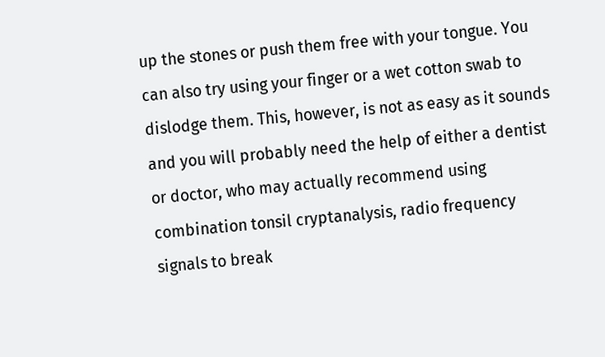up the stones or push them free with your tongue. You can also try using your finger or a wet cotton swab to dislodge them. This, however, is not as easy as it sounds and you will probably need the help of either a dentist or doctor, who may actually recommend using combination tonsil cryptanalysis, radio frequency signals to break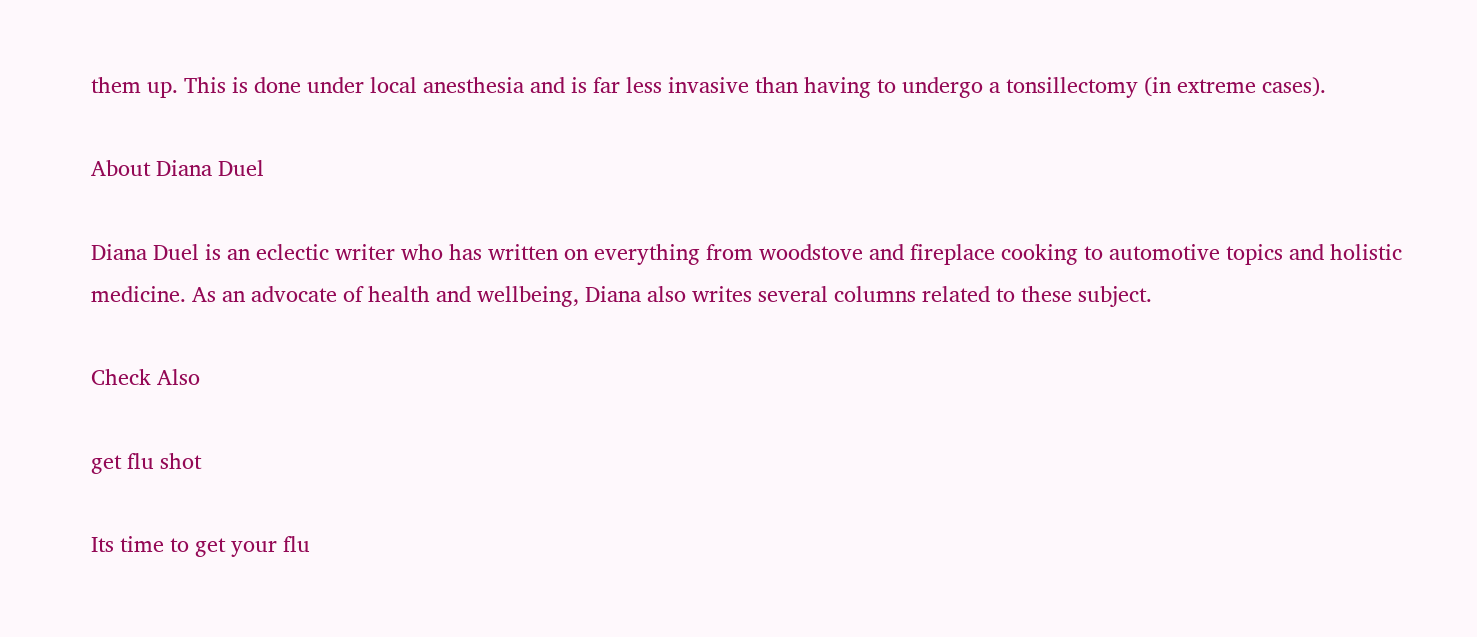them up. This is done under local anesthesia and is far less invasive than having to undergo a tonsillectomy (in extreme cases).

About Diana Duel

Diana Duel is an eclectic writer who has written on everything from woodstove and fireplace cooking to automotive topics and holistic medicine. As an advocate of health and wellbeing, Diana also writes several columns related to these subject.

Check Also

get flu shot

Its time to get your flu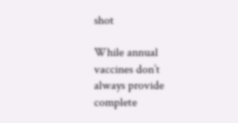shot

While annual vaccines don’t always provide complete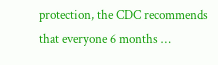protection, the CDC recommends that everyone 6 months …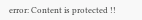error: Content is protected !!